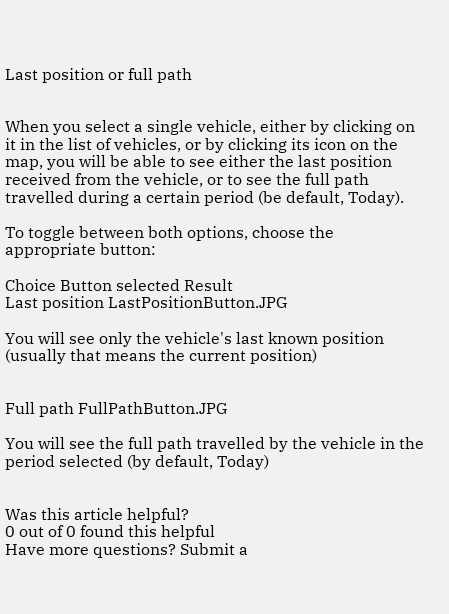Last position or full path


When you select a single vehicle, either by clicking on it in the list of vehicles, or by clicking its icon on the map, you will be able to see either the last position received from the vehicle, or to see the full path travelled during a certain period (be default, Today).

To toggle between both options, choose the appropriate button:

Choice Button selected Result
Last position LastPositionButton.JPG

You will see only the vehicle's last known position (usually that means the current position)


Full path FullPathButton.JPG

You will see the full path travelled by the vehicle in the period selected (by default, Today)


Was this article helpful?
0 out of 0 found this helpful
Have more questions? Submit a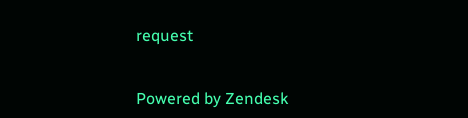request


Powered by Zendesk